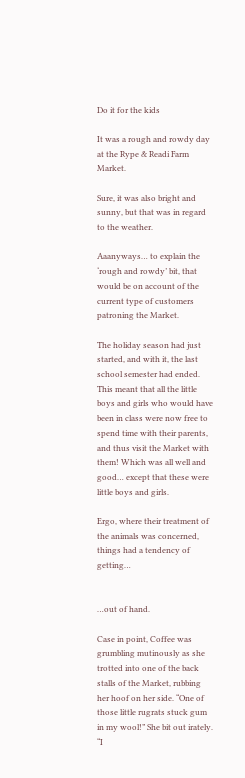Do it for the kids

It was a rough and rowdy day at the Rype & Readi Farm Market.

Sure, it was also bright and sunny, but that was in regard to the weather.

Aaanyways… to explain the ‘rough and rowdy’ bit, that would be on account of the current type of customers patroning the Market.

The holiday season had just started, and with it, the last school semester had ended. This meant that all the little boys and girls who would have been in class were now free to spend time with their parents, and thus visit the Market with them! Which was all well and good… except that these were little boys and girls.

Ergo, where their treatment of the animals was concerned, things had a tendency of getting…


…out of hand.

Case in point, Coffee was grumbling mutinously as she trotted into one of the back stalls of the Market, rubbing her hoof on her side. “One of those little rugrats stuck gum in my wool!” She bit out irately. “I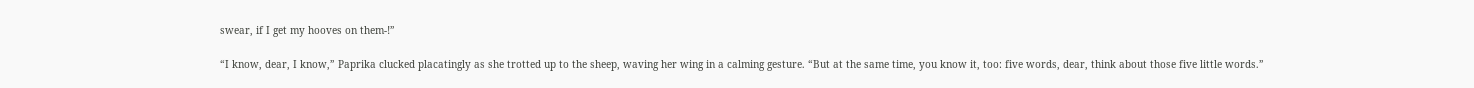swear, if I get my hooves on them-!”

“I know, dear, I know,” Paprika clucked placatingly as she trotted up to the sheep, waving her wing in a calming gesture. “But at the same time, you know it, too: five words, dear, think about those five little words.”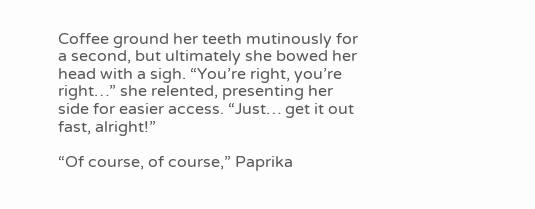Coffee ground her teeth mutinously for a second, but ultimately she bowed her head with a sigh. “You’re right, you’re right…” she relented, presenting her side for easier access. “Just… get it out fast, alright!”

“Of course, of course,” Paprika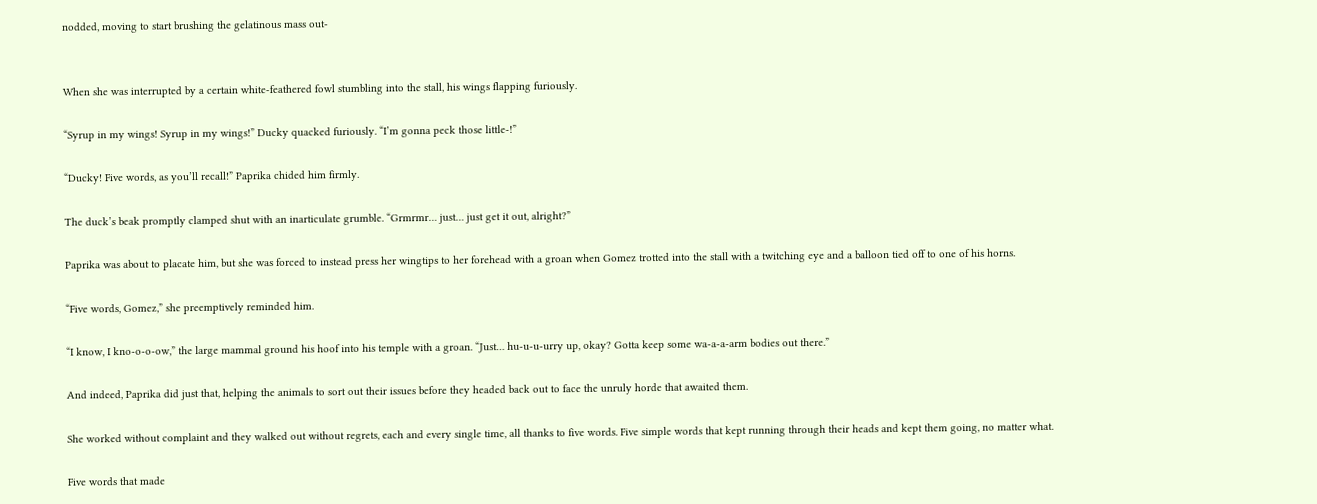nodded, moving to start brushing the gelatinous mass out-


When she was interrupted by a certain white-feathered fowl stumbling into the stall, his wings flapping furiously.

“Syrup in my wings! Syrup in my wings!” Ducky quacked furiously. “I’m gonna peck those little-!”

“Ducky! Five words, as you’ll recall!” Paprika chided him firmly.

The duck’s beak promptly clamped shut with an inarticulate grumble. “Grmrmr… just… just get it out, alright?”

Paprika was about to placate him, but she was forced to instead press her wingtips to her forehead with a groan when Gomez trotted into the stall with a twitching eye and a balloon tied off to one of his horns.

“Five words, Gomez,” she preemptively reminded him.

“I know, I kno-o-o-ow,” the large mammal ground his hoof into his temple with a groan. “Just… hu-u-u-urry up, okay? Gotta keep some wa-a-a-arm bodies out there.”

And indeed, Paprika did just that, helping the animals to sort out their issues before they headed back out to face the unruly horde that awaited them.

She worked without complaint and they walked out without regrets, each and every single time, all thanks to five words. Five simple words that kept running through their heads and kept them going, no matter what.

Five words that made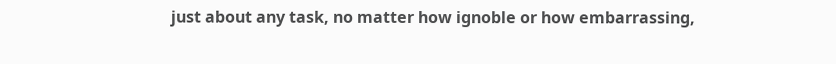just about any task, no matter how ignoble or how embarrassing,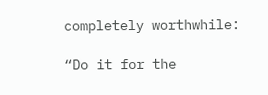completely worthwhile:

“Do it for the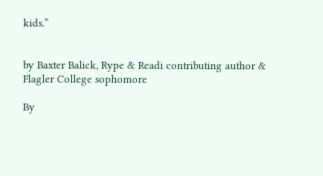kids.”


by Baxter Balick, Rype & Readi contributing author & Flagler College sophomore

By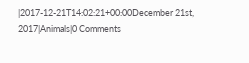|2017-12-21T14:02:21+00:00December 21st, 2017|Animals|0 Comments